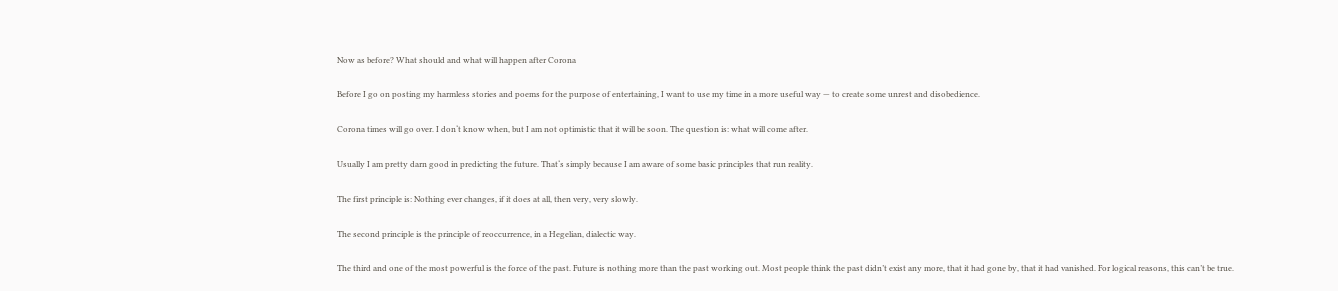Now as before? What should and what will happen after Corona

Before I go on posting my harmless stories and poems for the purpose of entertaining, I want to use my time in a more useful way — to create some unrest and disobedience.

Corona times will go over. I don‘t know when, but I am not optimistic that it will be soon. The question is: what will come after.

Usually I am pretty darn good in predicting the future. That‘s simply because I am aware of some basic principles that run reality.

The first principle is: Nothing ever changes, if it does at all, then very, very slowly.

The second principle is the principle of reoccurrence, in a Hegelian, dialectic way.

The third and one of the most powerful is the force of the past. Future is nothing more than the past working out. Most people think the past didn’t exist any more, that it had gone by, that it had vanished. For logical reasons, this can’t be true.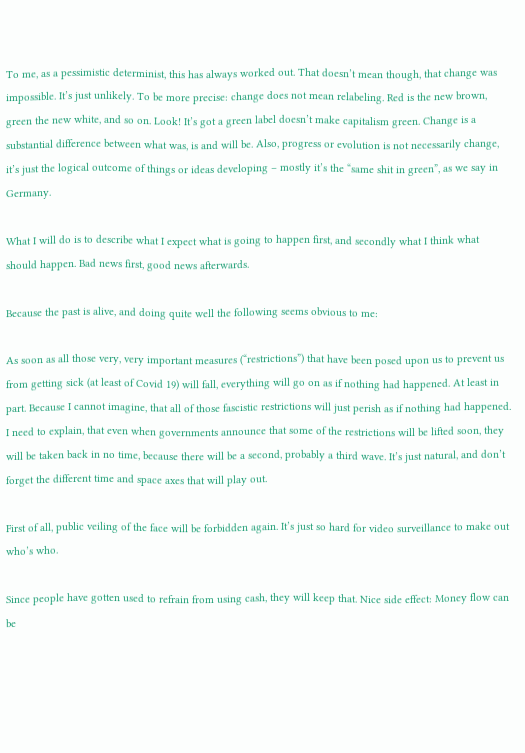To me, as a pessimistic determinist, this has always worked out. That doesn’t mean though, that change was impossible. It’s just unlikely. To be more precise: change does not mean relabeling. Red is the new brown, green the new white, and so on. Look! It’s got a green label doesn’t make capitalism green. Change is a substantial difference between what was, is and will be. Also, progress or evolution is not necessarily change, it’s just the logical outcome of things or ideas developing – mostly it’s the “same shit in green”, as we say in Germany.

What I will do is to describe what I expect what is going to happen first, and secondly what I think what should happen. Bad news first, good news afterwards.

Because the past is alive, and doing quite well the following seems obvious to me:

As soon as all those very, very important measures (“restrictions”) that have been posed upon us to prevent us from getting sick (at least of Covid 19) will fall, everything will go on as if nothing had happened. At least in part. Because I cannot imagine, that all of those fascistic restrictions will just perish as if nothing had happened. I need to explain, that even when governments announce that some of the restrictions will be lifted soon, they will be taken back in no time, because there will be a second, probably a third wave. It’s just natural, and don’t forget the different time and space axes that will play out.

First of all, public veiling of the face will be forbidden again. It’s just so hard for video surveillance to make out who’s who.

Since people have gotten used to refrain from using cash, they will keep that. Nice side effect: Money flow can be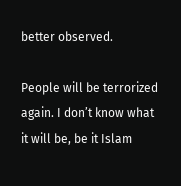better observed.

People will be terrorized again. I don’t know what it will be, be it Islam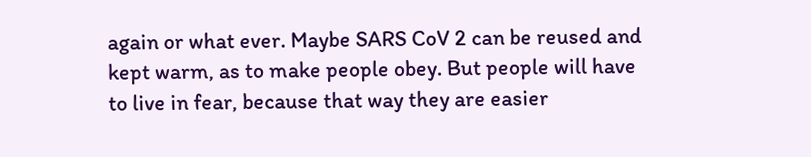again or what ever. Maybe SARS CoV 2 can be reused and kept warm, as to make people obey. But people will have to live in fear, because that way they are easier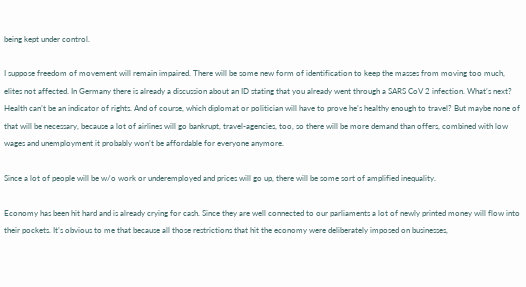being kept under control.

I suppose freedom of movement will remain impaired. There will be some new form of identification to keep the masses from moving too much, elites not affected. In Germany there is already a discussion about an ID stating that you already went through a SARS CoV 2 infection. What’s next? Health can’t be an indicator of rights. And of course, which diplomat or politician will have to prove he’s healthy enough to travel? But maybe none of that will be necessary, because a lot of airlines will go bankrupt, travel-agencies, too, so there will be more demand than offers, combined with low wages and unemployment it probably won’t be affordable for everyone anymore.

Since a lot of people will be w/o work or underemployed and prices will go up, there will be some sort of amplified inequality.

Economy has been hit hard and is already crying for cash. Since they are well connected to our parliaments a lot of newly printed money will flow into their pockets. It’s obvious to me that because all those restrictions that hit the economy were deliberately imposed on businesses,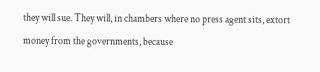they will sue. They will, in chambers where no press agent sits, extort money from the governments, because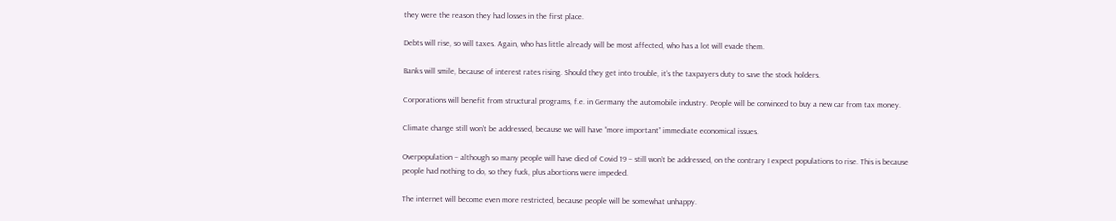they were the reason they had losses in the first place.

Debts will rise, so will taxes. Again, who has little already will be most affected, who has a lot will evade them.

Banks will smile, because of interest rates rising. Should they get into trouble, it‘s the taxpayers duty to save the stock holders.

Corporations will benefit from structural programs, f.e. in Germany the automobile industry. People will be convinced to buy a new car from tax money.

Climate change still won’t be addressed, because we will have “more important” immediate economical issues.

Overpopulation – although so many people will have died of Covid 19 – still won’t be addressed, on the contrary I expect populations to rise. This is because people had nothing to do, so they fuck, plus abortions were impeded.

The internet will become even more restricted, because people will be somewhat unhappy.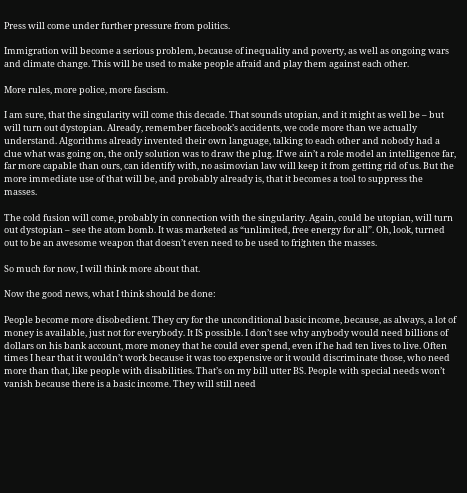Press will come under further pressure from politics.

Immigration will become a serious problem, because of inequality and poverty, as well as ongoing wars and climate change. This will be used to make people afraid and play them against each other.

More rules, more police, more fascism.

I am sure, that the singularity will come this decade. That sounds utopian, and it might as well be – but will turn out dystopian. Already, remember facebook’s accidents, we code more than we actually understand. Algorithms already invented their own language, talking to each other and nobody had a clue what was going on, the only solution was to draw the plug. If we ain’t a role model an intelligence far, far more capable than ours, can identify with, no asimovian law will keep it from getting rid of us. But the more immediate use of that will be, and probably already is, that it becomes a tool to suppress the masses.

The cold fusion will come, probably in connection with the singularity. Again, could be utopian, will turn out dystopian – see the atom bomb. It was marketed as “unlimited, free energy for all”. Oh, look, turned out to be an awesome weapon that doesn’t even need to be used to frighten the masses.

So much for now, I will think more about that.

Now the good news, what I think should be done:

People become more disobedient. They cry for the unconditional basic income, because, as always, a lot of money is available, just not for everybody. It IS possible. I don’t see why anybody would need billions of dollars on his bank account, more money that he could ever spend, even if he had ten lives to live. Often times I hear that it wouldn’t work because it was too expensive or it would discriminate those, who need more than that, like people with disabilities. That’s on my bill utter BS. People with special needs won’t vanish because there is a basic income. They will still need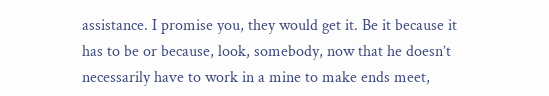assistance. I promise you, they would get it. Be it because it has to be or because, look, somebody, now that he doesn’t necessarily have to work in a mine to make ends meet,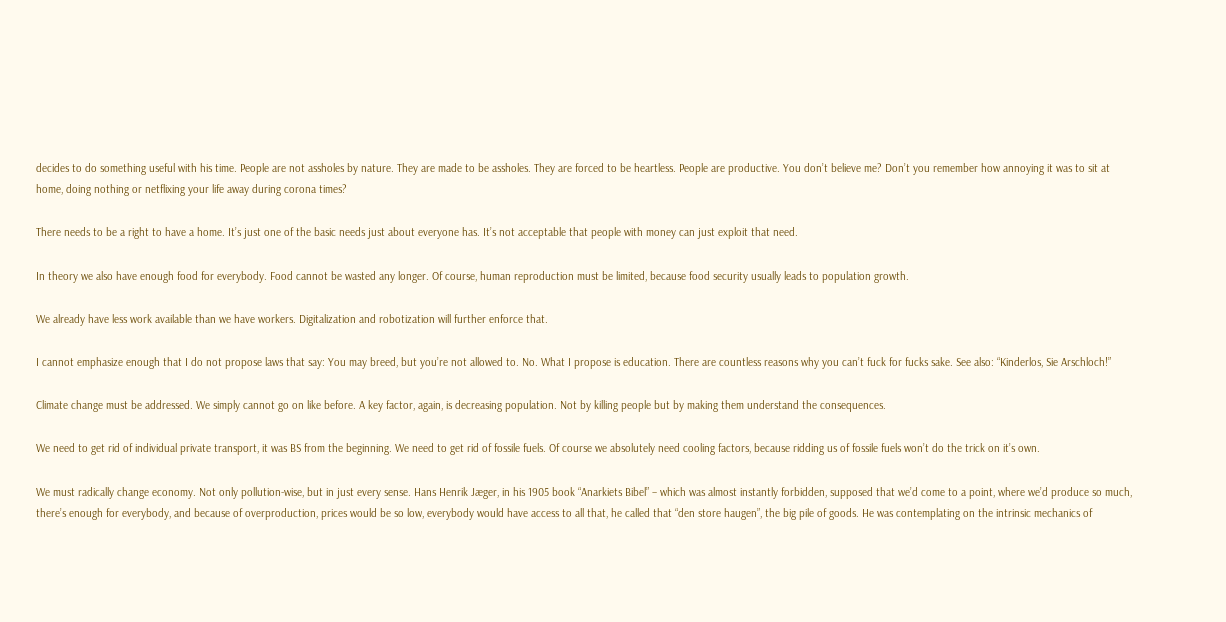decides to do something useful with his time. People are not assholes by nature. They are made to be assholes. They are forced to be heartless. People are productive. You don’t believe me? Don’t you remember how annoying it was to sit at home, doing nothing or netflixing your life away during corona times?

There needs to be a right to have a home. It’s just one of the basic needs just about everyone has. It’s not acceptable that people with money can just exploit that need.

In theory we also have enough food for everybody. Food cannot be wasted any longer. Of course, human reproduction must be limited, because food security usually leads to population growth.

We already have less work available than we have workers. Digitalization and robotization will further enforce that.

I cannot emphasize enough that I do not propose laws that say: You may breed, but you’re not allowed to. No. What I propose is education. There are countless reasons why you can’t fuck for fucks sake. See also: “Kinderlos, Sie Arschloch!”

Climate change must be addressed. We simply cannot go on like before. A key factor, again, is decreasing population. Not by killing people but by making them understand the consequences.

We need to get rid of individual private transport, it was BS from the beginning. We need to get rid of fossile fuels. Of course we absolutely need cooling factors, because ridding us of fossile fuels won’t do the trick on it’s own.

We must radically change economy. Not only pollution-wise, but in just every sense. Hans Henrik Jæger, in his 1905 book “Anarkiets Bibel” – which was almost instantly forbidden, supposed that we’d come to a point, where we’d produce so much, there’s enough for everybody, and because of overproduction, prices would be so low, everybody would have access to all that, he called that “den store haugen”, the big pile of goods. He was contemplating on the intrinsic mechanics of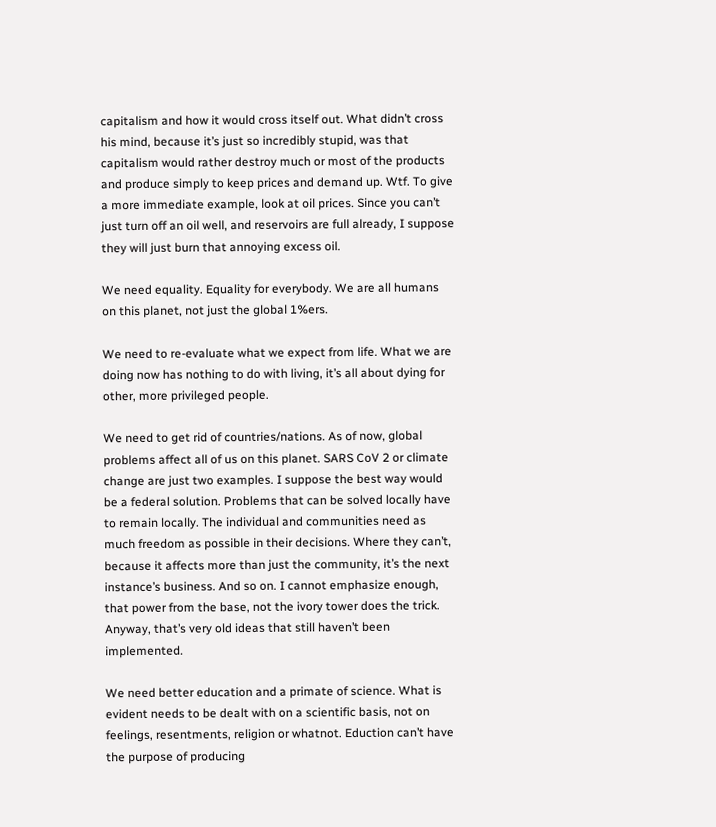capitalism and how it would cross itself out. What didn’t cross his mind, because it’s just so incredibly stupid, was that capitalism would rather destroy much or most of the products and produce simply to keep prices and demand up. Wtf. To give a more immediate example, look at oil prices. Since you can’t just turn off an oil well, and reservoirs are full already, I suppose they will just burn that annoying excess oil.

We need equality. Equality for everybody. We are all humans on this planet, not just the global 1%ers.

We need to re-evaluate what we expect from life. What we are doing now has nothing to do with living, it’s all about dying for other, more privileged people.

We need to get rid of countries/nations. As of now, global problems affect all of us on this planet. SARS CoV 2 or climate change are just two examples. I suppose the best way would be a federal solution. Problems that can be solved locally have to remain locally. The individual and communities need as much freedom as possible in their decisions. Where they can’t, because it affects more than just the community, it’s the next instance’s business. And so on. I cannot emphasize enough, that power from the base, not the ivory tower does the trick. Anyway, that’s very old ideas that still haven’t been implemented.

We need better education and a primate of science. What is evident needs to be dealt with on a scientific basis, not on feelings, resentments, religion or whatnot. Eduction can’t have the purpose of producing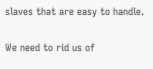slaves that are easy to handle.

We need to rid us of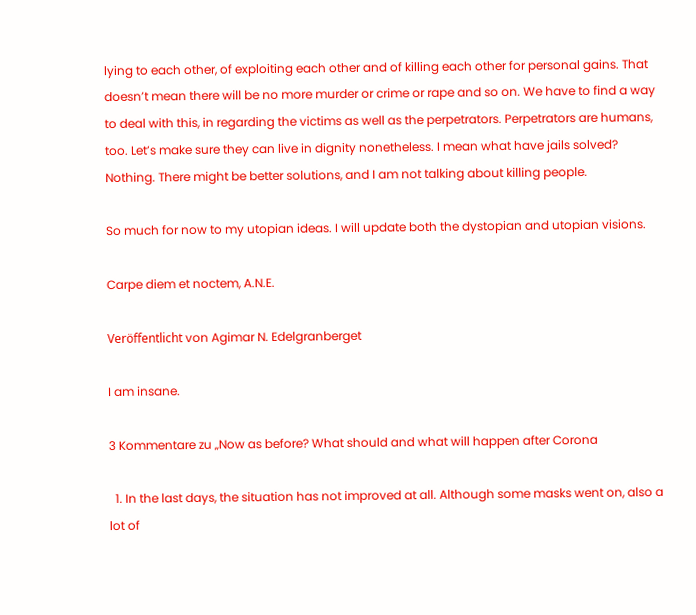lying to each other, of exploiting each other and of killing each other for personal gains. That doesn’t mean there will be no more murder or crime or rape and so on. We have to find a way to deal with this, in regarding the victims as well as the perpetrators. Perpetrators are humans, too. Let’s make sure they can live in dignity nonetheless. I mean what have jails solved? Nothing. There might be better solutions, and I am not talking about killing people.

So much for now to my utopian ideas. I will update both the dystopian and utopian visions.

Carpe diem et noctem, A.N.E.

Veröffentlicht von Agimar N. Edelgranberget

I am insane.

3 Kommentare zu „Now as before? What should and what will happen after Corona

  1. In the last days, the situation has not improved at all. Although some masks went on, also a lot of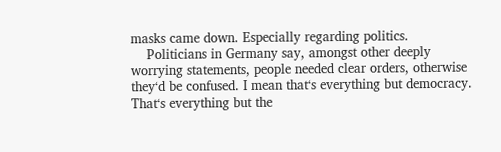masks came down. Especially regarding politics.
    Politicians in Germany say, amongst other deeply worrying statements, people needed clear orders, otherwise they‘d be confused. I mean that‘s everything but democracy. That‘s everything but the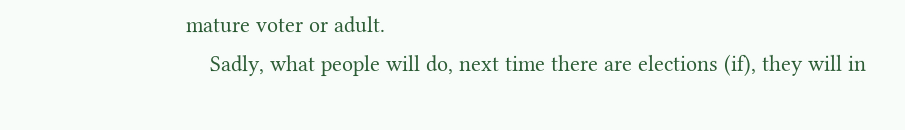mature voter or adult.
    Sadly, what people will do, next time there are elections (if), they will in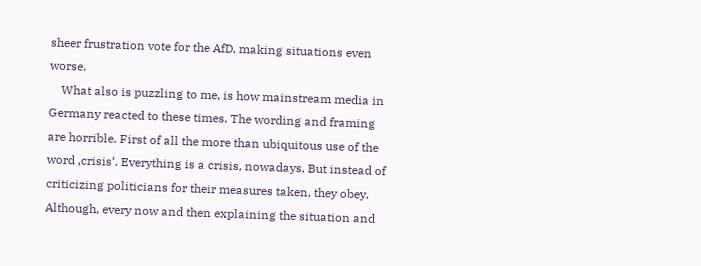sheer frustration vote for the AfD, making situations even worse.
    What also is puzzling to me, is how mainstream media in Germany reacted to these times. The wording and framing are horrible. First of all the more than ubiquitous use of the word ‚crisis‘. Everything is a crisis, nowadays. But instead of criticizing politicians for their measures taken, they obey. Although, every now and then explaining the situation and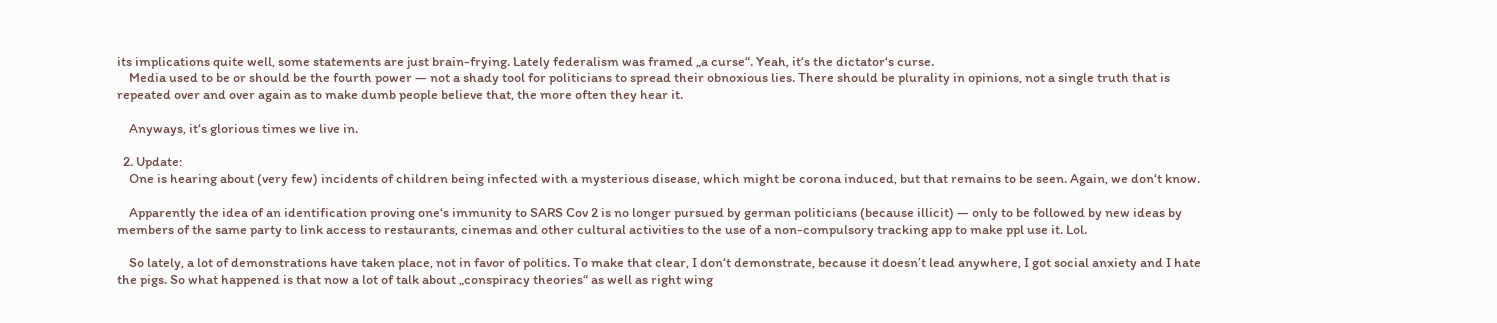its implications quite well, some statements are just brain-frying. Lately federalism was framed „a curse“. Yeah, it‘s the dictator‘s curse.
    Media used to be or should be the fourth power — not a shady tool for politicians to spread their obnoxious lies. There should be plurality in opinions, not a single truth that is repeated over and over again as to make dumb people believe that, the more often they hear it.

    Anyways, it‘s glorious times we live in.

  2. Update:
    One is hearing about (very few) incidents of children being infected with a mysterious disease, which might be corona induced, but that remains to be seen. Again, we don‘t know.

    Apparently the idea of an identification proving one‘s immunity to SARS Cov 2 is no longer pursued by german politicians (because illicit) — only to be followed by new ideas by members of the same party to link access to restaurants, cinemas and other cultural activities to the use of a non-compulsory tracking app to make ppl use it. Lol.

    So lately, a lot of demonstrations have taken place, not in favor of politics. To make that clear, I don‘t demonstrate, because it doesn’t lead anywhere, I got social anxiety and I hate the pigs. So what happened is that now a lot of talk about „conspiracy theories“ as well as right wing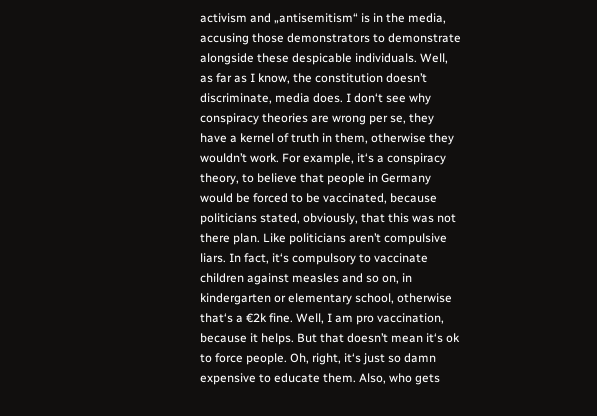activism and „antisemitism“ is in the media, accusing those demonstrators to demonstrate alongside these despicable individuals. Well, as far as I know, the constitution doesn’t discriminate, media does. I don‘t see why conspiracy theories are wrong per se, they have a kernel of truth in them, otherwise they wouldn’t work. For example, it‘s a conspiracy theory, to believe that people in Germany would be forced to be vaccinated, because politicians stated, obviously, that this was not there plan. Like politicians aren’t compulsive liars. In fact, it‘s compulsory to vaccinate children against measles and so on, in kindergarten or elementary school, otherwise that‘s a €2k fine. Well, I am pro vaccination, because it helps. But that doesn’t mean it‘s ok to force people. Oh, right, it‘s just so damn expensive to educate them. Also, who gets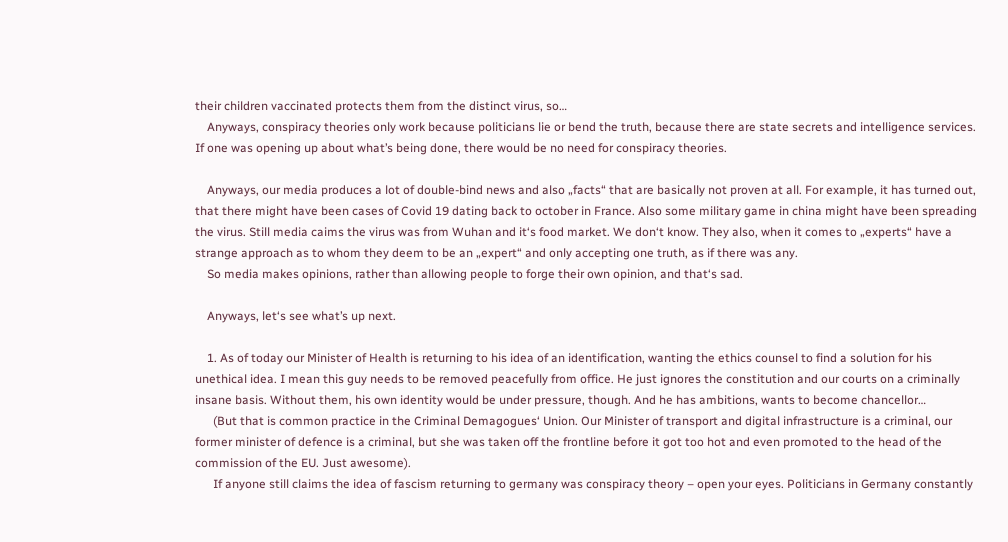their children vaccinated protects them from the distinct virus, so…
    Anyways, conspiracy theories only work because politicians lie or bend the truth, because there are state secrets and intelligence services. If one was opening up about what’s being done, there would be no need for conspiracy theories.

    Anyways, our media produces a lot of double-bind news and also „facts“ that are basically not proven at all. For example, it has turned out, that there might have been cases of Covid 19 dating back to october in France. Also some military game in china might have been spreading the virus. Still media caims the virus was from Wuhan and it‘s food market. We don‘t know. They also, when it comes to „experts“ have a strange approach as to whom they deem to be an „expert“ and only accepting one truth, as if there was any.
    So media makes opinions, rather than allowing people to forge their own opinion, and that‘s sad.

    Anyways, let‘s see what’s up next.

    1. As of today our Minister of Health is returning to his idea of an identification, wanting the ethics counsel to find a solution for his unethical idea. I mean this guy needs to be removed peacefully from office. He just ignores the constitution and our courts on a criminally insane basis. Without them, his own identity would be under pressure, though. And he has ambitions, wants to become chancellor…
      (But that is common practice in the Criminal Demagogues‘ Union. Our Minister of transport and digital infrastructure is a criminal, our former minister of defence is a criminal, but she was taken off the frontline before it got too hot and even promoted to the head of the commission of the EU. Just awesome).
      If anyone still claims the idea of fascism returning to germany was conspiracy theory – open your eyes. Politicians in Germany constantly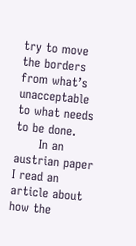try to move the borders from what’s unacceptable to what needs to be done.
      In an austrian paper I read an article about how the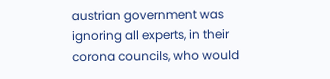austrian government was ignoring all experts, in their corona councils, who would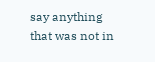say anything that was not in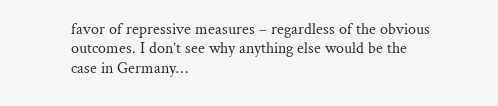favor of repressive measures – regardless of the obvious outcomes. I don’t see why anything else would be the case in Germany…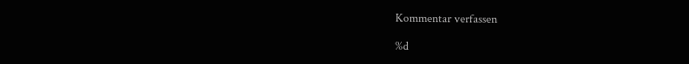Kommentar verfassen

%d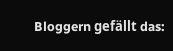Bloggern gefällt das: